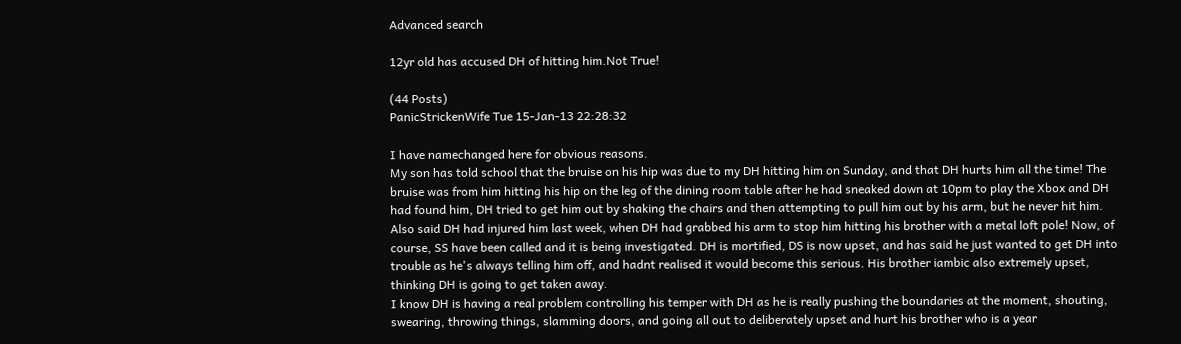Advanced search

12yr old has accused DH of hitting him.Not True!

(44 Posts)
PanicStrickenWife Tue 15-Jan-13 22:28:32

I have namechanged here for obvious reasons.
My son has told school that the bruise on his hip was due to my DH hitting him on Sunday, and that DH hurts him all the time! The bruise was from him hitting his hip on the leg of the dining room table after he had sneaked down at 10pm to play the Xbox and DH had found him, DH tried to get him out by shaking the chairs and then attempting to pull him out by his arm, but he never hit him. Also said DH had injured him last week, when DH had grabbed his arm to stop him hitting his brother with a metal loft pole! Now, of course, SS have been called and it is being investigated. DH is mortified, DS is now upset, and has said he just wanted to get DH into trouble as he's always telling him off, and hadnt realised it would become this serious. His brother iambic also extremely upset, thinking DH is going to get taken away.
I know DH is having a real problem controlling his temper with DH as he is really pushing the boundaries at the moment, shouting, swearing, throwing things, slamming doors, and going all out to deliberately upset and hurt his brother who is a year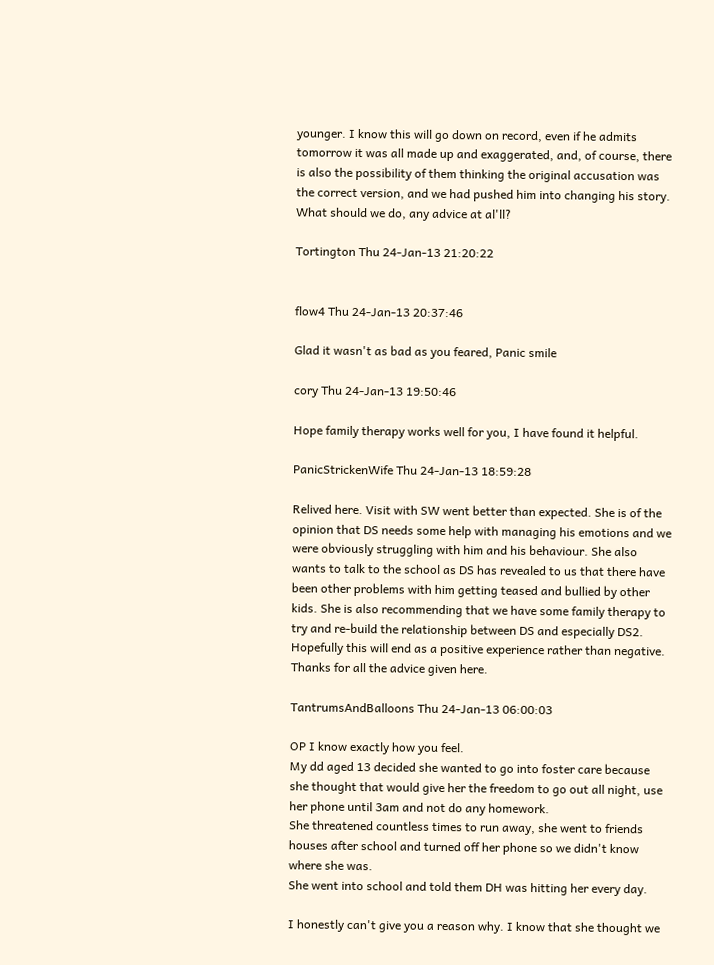younger. I know this will go down on record, even if he admits tomorrow it was all made up and exaggerated, and, of course, there is also the possibility of them thinking the original accusation was the correct version, and we had pushed him into changing his story. What should we do, any advice at al'll?

Tortington Thu 24-Jan-13 21:20:22


flow4 Thu 24-Jan-13 20:37:46

Glad it wasn't as bad as you feared, Panic smile

cory Thu 24-Jan-13 19:50:46

Hope family therapy works well for you, I have found it helpful.

PanicStrickenWife Thu 24-Jan-13 18:59:28

Relived here. Visit with SW went better than expected. She is of the opinion that DS needs some help with managing his emotions and we were obviously struggling with him and his behaviour. She also wants to talk to the school as DS has revealed to us that there have been other problems with him getting teased and bullied by other kids. She is also recommending that we have some family therapy to try and re-build the relationship between DS and especially DS2. Hopefully this will end as a positive experience rather than negative. Thanks for all the advice given here.

TantrumsAndBalloons Thu 24-Jan-13 06:00:03

OP I know exactly how you feel.
My dd aged 13 decided she wanted to go into foster care because she thought that would give her the freedom to go out all night, use her phone until 3am and not do any homework.
She threatened countless times to run away, she went to friends houses after school and turned off her phone so we didn't know where she was.
She went into school and told them DH was hitting her every day.

I honestly can't give you a reason why. I know that she thought we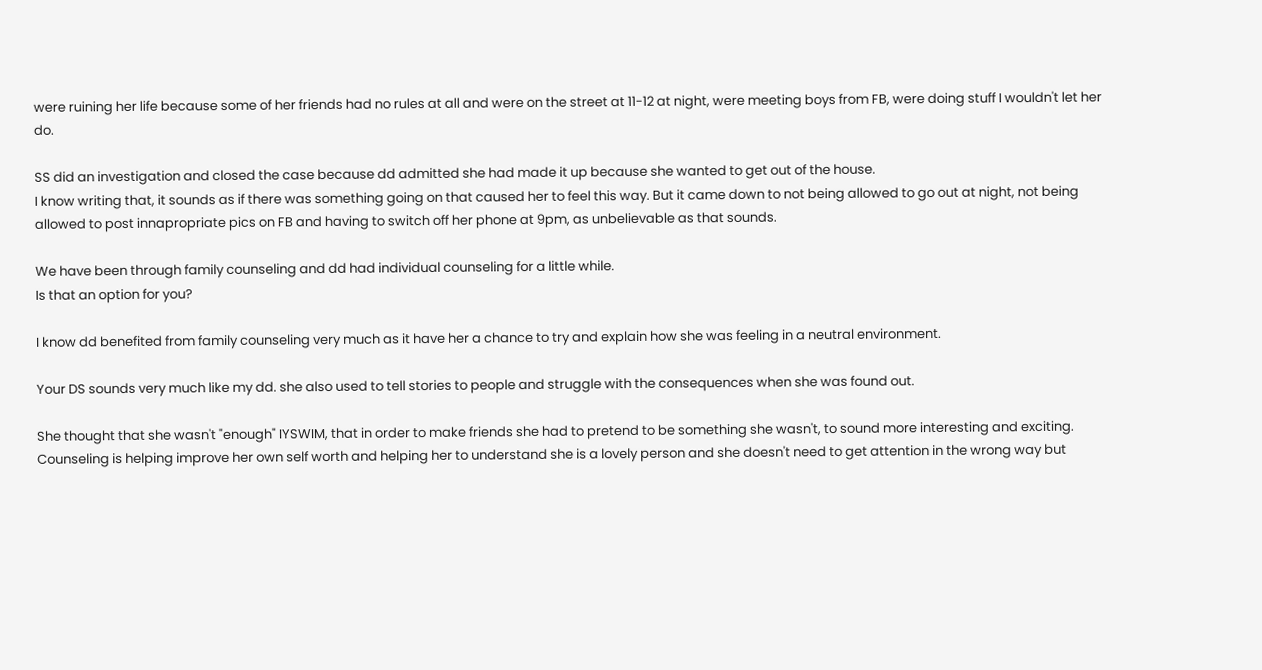were ruining her life because some of her friends had no rules at all and were on the street at 11-12 at night, were meeting boys from FB, were doing stuff I wouldn't let her do.

SS did an investigation and closed the case because dd admitted she had made it up because she wanted to get out of the house.
I know writing that, it sounds as if there was something going on that caused her to feel this way. But it came down to not being allowed to go out at night, not being allowed to post innapropriate pics on FB and having to switch off her phone at 9pm, as unbelievable as that sounds.

We have been through family counseling and dd had individual counseling for a little while.
Is that an option for you?

I know dd benefited from family counseling very much as it have her a chance to try and explain how she was feeling in a neutral environment.

Your DS sounds very much like my dd. she also used to tell stories to people and struggle with the consequences when she was found out.

She thought that she wasn't "enough" IYSWIM, that in order to make friends she had to pretend to be something she wasn't, to sound more interesting and exciting.
Counseling is helping improve her own self worth and helping her to understand she is a lovely person and she doesn't need to get attention in the wrong way but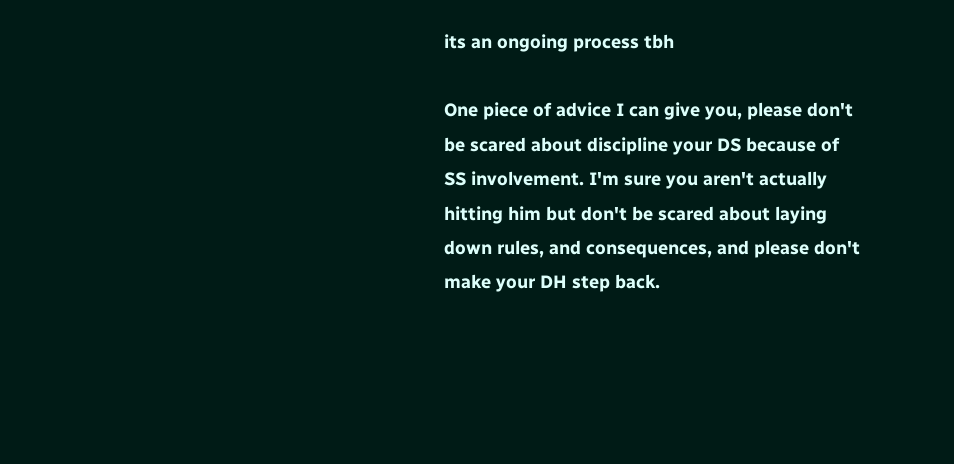its an ongoing process tbh

One piece of advice I can give you, please don't be scared about discipline your DS because of SS involvement. I'm sure you aren't actually hitting him but don't be scared about laying down rules, and consequences, and please don't make your DH step back.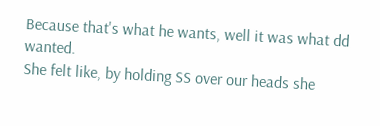Because that's what he wants, well it was what dd wanted.
She felt like, by holding SS over our heads she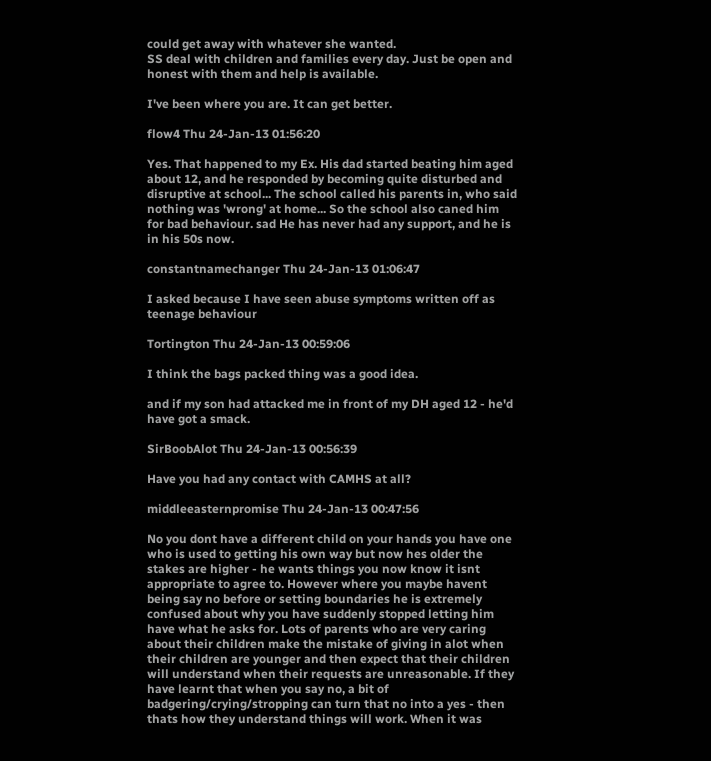could get away with whatever she wanted.
SS deal with children and families every day. Just be open and honest with them and help is available.

I've been where you are. It can get better.

flow4 Thu 24-Jan-13 01:56:20

Yes. That happened to my Ex. His dad started beating him aged about 12, and he responded by becoming quite disturbed and disruptive at school... The school called his parents in, who said nothing was 'wrong' at home... So the school also caned him for bad behaviour. sad He has never had any support, and he is in his 50s now.

constantnamechanger Thu 24-Jan-13 01:06:47

I asked because I have seen abuse symptoms written off as teenage behaviour

Tortington Thu 24-Jan-13 00:59:06

I think the bags packed thing was a good idea.

and if my son had attacked me in front of my DH aged 12 - he'd have got a smack.

SirBoobAlot Thu 24-Jan-13 00:56:39

Have you had any contact with CAMHS at all?

middleeasternpromise Thu 24-Jan-13 00:47:56

No you dont have a different child on your hands you have one who is used to getting his own way but now hes older the stakes are higher - he wants things you now know it isnt appropriate to agree to. However where you maybe havent being say no before or setting boundaries he is extremely confused about why you have suddenly stopped letting him have what he asks for. Lots of parents who are very caring about their children make the mistake of giving in alot when their children are younger and then expect that their children will understand when their requests are unreasonable. If they have learnt that when you say no, a bit of badgering/crying/stropping can turn that no into a yes - then thats how they understand things will work. When it was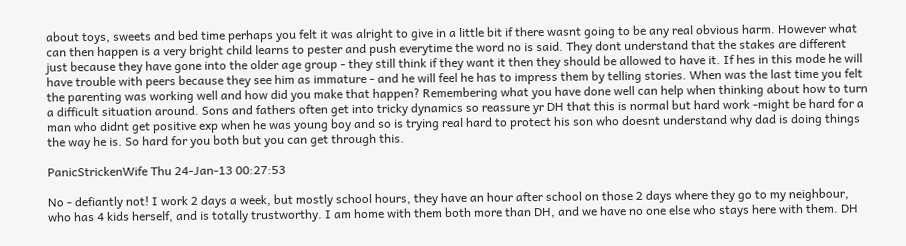about toys, sweets and bed time perhaps you felt it was alright to give in a little bit if there wasnt going to be any real obvious harm. However what can then happen is a very bright child learns to pester and push everytime the word no is said. They dont understand that the stakes are different just because they have gone into the older age group - they still think if they want it then they should be allowed to have it. If hes in this mode he will have trouble with peers because they see him as immature - and he will feel he has to impress them by telling stories. When was the last time you felt the parenting was working well and how did you make that happen? Remembering what you have done well can help when thinking about how to turn a difficult situation around. Sons and fathers often get into tricky dynamics so reassure yr DH that this is normal but hard work -might be hard for a man who didnt get positive exp when he was young boy and so is trying real hard to protect his son who doesnt understand why dad is doing things the way he is. So hard for you both but you can get through this.

PanicStrickenWife Thu 24-Jan-13 00:27:53

No - defiantly not! I work 2 days a week, but mostly school hours, they have an hour after school on those 2 days where they go to my neighbour, who has 4 kids herself, and is totally trustworthy. I am home with them both more than DH, and we have no one else who stays here with them. DH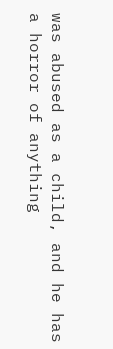was abused as a child, and he has a horror of anything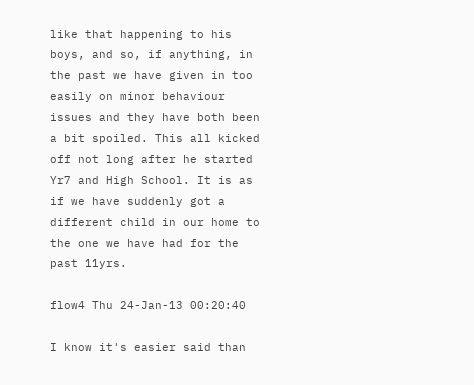like that happening to his boys, and so, if anything, in the past we have given in too easily on minor behaviour issues and they have both been a bit spoiled. This all kicked off not long after he started Yr7 and High School. It is as if we have suddenly got a different child in our home to the one we have had for the past 11yrs.

flow4 Thu 24-Jan-13 00:20:40

I know it's easier said than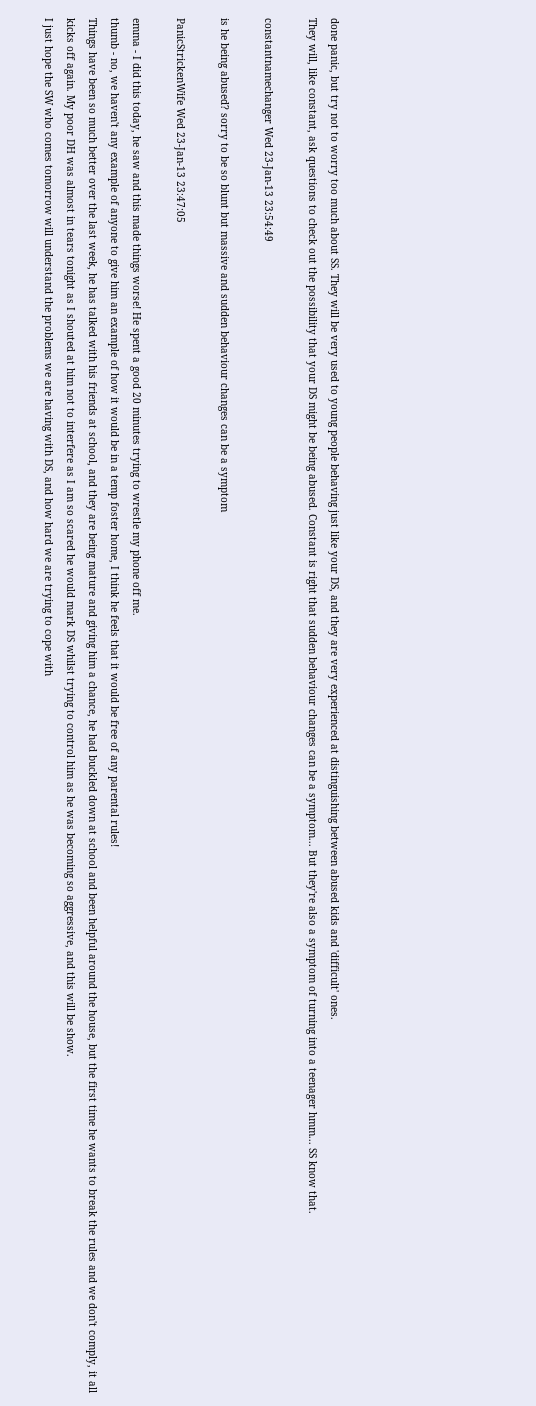done panic, but try not to worry too much about SS. They will be very used to young people behaving just like your DS, and they are very experienced at distinguishing between abused kids and 'difficult' ones.
They will, like constant, ask questions to check out the possibility that your DS might be being abused. Constant is right that sudden behaviour changes can be a symptom... But they're also a symptom of turning into a teenager hmm... SS know that.

constantnamechanger Wed 23-Jan-13 23:54:49

is he being abused? sorry to be so blunt but massive and sudden behaviour changes can be a symptom

PanicStrickenWife Wed 23-Jan-13 23:47:05

emma - I did this today, he saw and this made things worse! He spent a good 20 minutes trying to wrestle my phone off me.
thumb - no, we haven't any example of anyone to give him an example of how it would be in a temp foster home, I think he feels that it would be free of any parental rules!
Things have been so much better over the last week, he has talked with his friends at school, and they are being mature and giving him a chance, he had buckled down at school and been helpful around the house, but the first time he wants to break the rules and we don't comply, it all kicks off again. My poor DH was almost in tears tonight as I shouted at him not to interfere as I am so scared he would mark DS whilst trying to control him as he was becoming so aggressive, and this will be show.
I just hope the SW who comes tomorrow will understand the problems we are having with DS, and how hard we are trying to cope with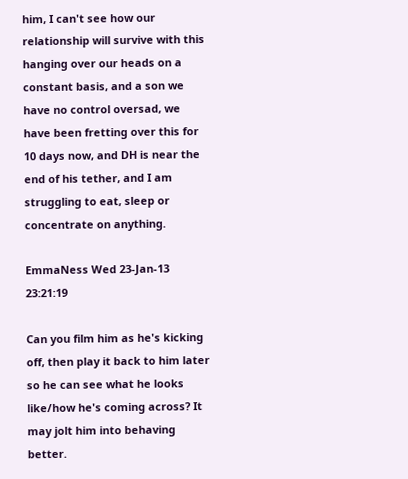him, I can't see how our relationship will survive with this hanging over our heads on a constant basis, and a son we have no control oversad, we have been fretting over this for 10 days now, and DH is near the end of his tether, and I am struggling to eat, sleep or concentrate on anything.

EmmaNess Wed 23-Jan-13 23:21:19

Can you film him as he's kicking off, then play it back to him later so he can see what he looks like/how he's coming across? It may jolt him into behaving better.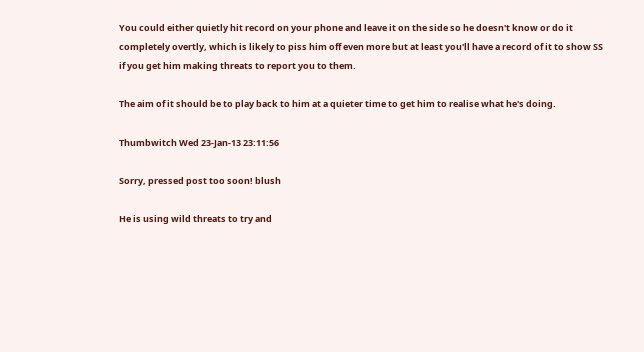You could either quietly hit record on your phone and leave it on the side so he doesn't know or do it completely overtly, which is likely to piss him off even more but at least you'll have a record of it to show SS if you get him making threats to report you to them.

The aim of it should be to play back to him at a quieter time to get him to realise what he's doing.

Thumbwitch Wed 23-Jan-13 23:11:56

Sorry, pressed post too soon! blush

He is using wild threats to try and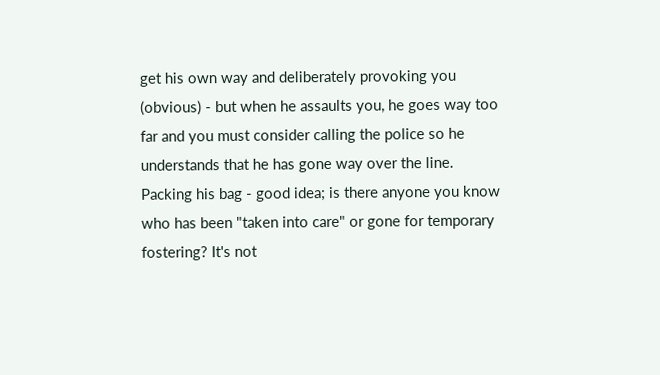get his own way and deliberately provoking you (obvious) - but when he assaults you, he goes way too far and you must consider calling the police so he understands that he has gone way over the line.
Packing his bag - good idea; is there anyone you know who has been "taken into care" or gone for temporary fostering? It's not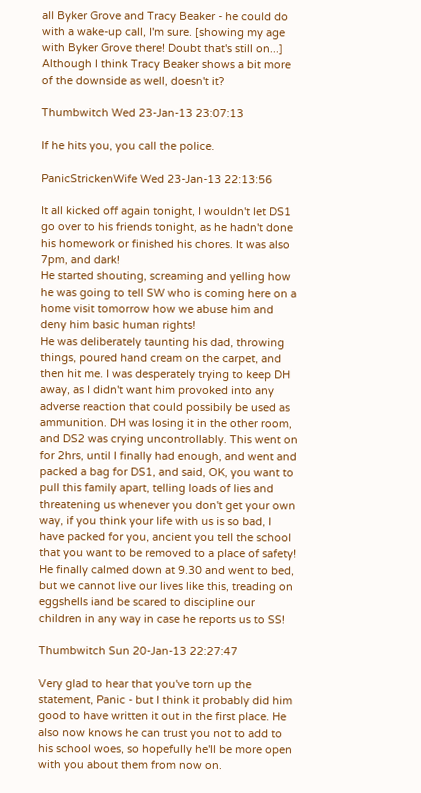all Byker Grove and Tracy Beaker - he could do with a wake-up call, I'm sure. [showing my age with Byker Grove there! Doubt that's still on...] Although I think Tracy Beaker shows a bit more of the downside as well, doesn't it?

Thumbwitch Wed 23-Jan-13 23:07:13

If he hits you, you call the police.

PanicStrickenWife Wed 23-Jan-13 22:13:56

It all kicked off again tonight, I wouldn't let DS1 go over to his friends tonight, as he hadn't done his homework or finished his chores. It was also 7pm, and dark!
He started shouting, screaming and yelling how he was going to tell SW who is coming here on a home visit tomorrow how we abuse him and deny him basic human rights!
He was deliberately taunting his dad, throwing things, poured hand cream on the carpet, and then hit me. I was desperately trying to keep DH away, as I didn't want him provoked into any adverse reaction that could possibily be used as ammunition. DH was losing it in the other room, and DS2 was crying uncontrollably. This went on for 2hrs, until I finally had enough, and went and packed a bag for DS1, and said, OK, you want to pull this family apart, telling loads of lies and threatening us whenever you don't get your own way, if you think your life with us is so bad, I have packed for you, ancient you tell the school that you want to be removed to a place of safety!
He finally calmed down at 9.30 and went to bed, but we cannot live our lives like this, treading on eggshells iand be scared to discipline our children in any way in case he reports us to SS!

Thumbwitch Sun 20-Jan-13 22:27:47

Very glad to hear that you've torn up the statement, Panic - but I think it probably did him good to have written it out in the first place. He also now knows he can trust you not to add to his school woes, so hopefully he'll be more open with you about them from now on.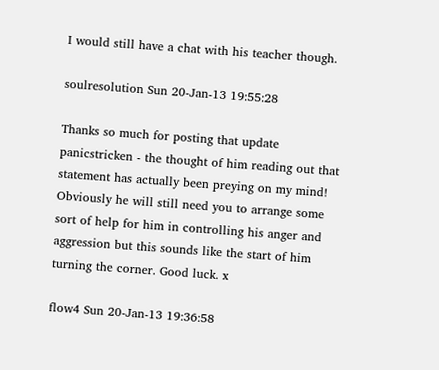I would still have a chat with his teacher though.

soulresolution Sun 20-Jan-13 19:55:28

Thanks so much for posting that update panicstricken - the thought of him reading out that statement has actually been preying on my mind!
Obviously he will still need you to arrange some sort of help for him in controlling his anger and aggression but this sounds like the start of him turning the corner. Good luck. x

flow4 Sun 20-Jan-13 19:36:58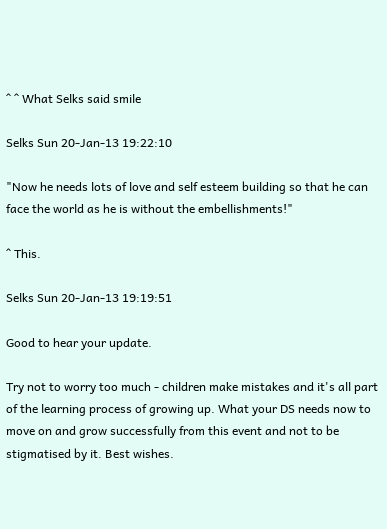^ ^ What Selks said smile

Selks Sun 20-Jan-13 19:22:10

"Now he needs lots of love and self esteem building so that he can face the world as he is without the embellishments!"

^ This.

Selks Sun 20-Jan-13 19:19:51

Good to hear your update.

Try not to worry too much - children make mistakes and it's all part of the learning process of growing up. What your DS needs now to move on and grow successfully from this event and not to be stigmatised by it. Best wishes.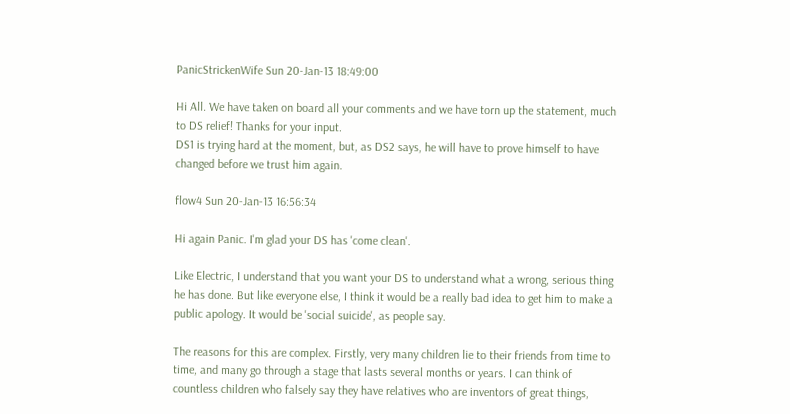PanicStrickenWife Sun 20-Jan-13 18:49:00

Hi All. We have taken on board all your comments and we have torn up the statement, much to DS relief! Thanks for your input.
DS1 is trying hard at the moment, but, as DS2 says, he will have to prove himself to have changed before we trust him again.

flow4 Sun 20-Jan-13 16:56:34

Hi again Panic. I'm glad your DS has 'come clean'.

Like Electric, I understand that you want your DS to understand what a wrong, serious thing he has done. But like everyone else, I think it would be a really bad idea to get him to make a public apology. It would be 'social suicide', as people say.

The reasons for this are complex. Firstly, very many children lie to their friends from time to time, and many go through a stage that lasts several months or years. I can think of countless children who falsely say they have relatives who are inventors of great things,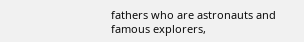fathers who are astronauts and famous explorers,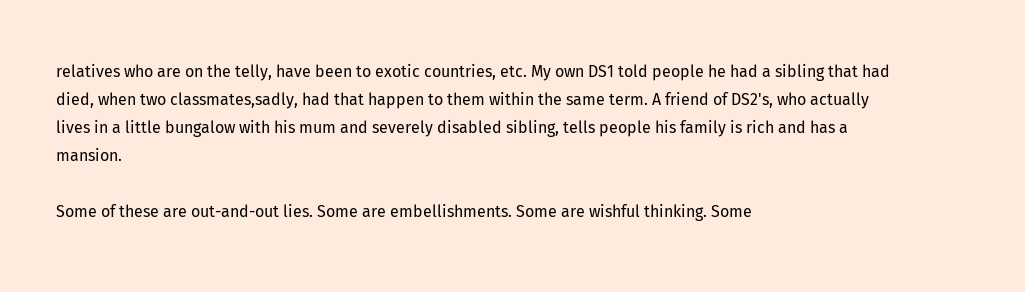relatives who are on the telly, have been to exotic countries, etc. My own DS1 told people he had a sibling that had died, when two classmates,sadly, had that happen to them within the same term. A friend of DS2's, who actually lives in a little bungalow with his mum and severely disabled sibling, tells people his family is rich and has a mansion.

Some of these are out-and-out lies. Some are embellishments. Some are wishful thinking. Some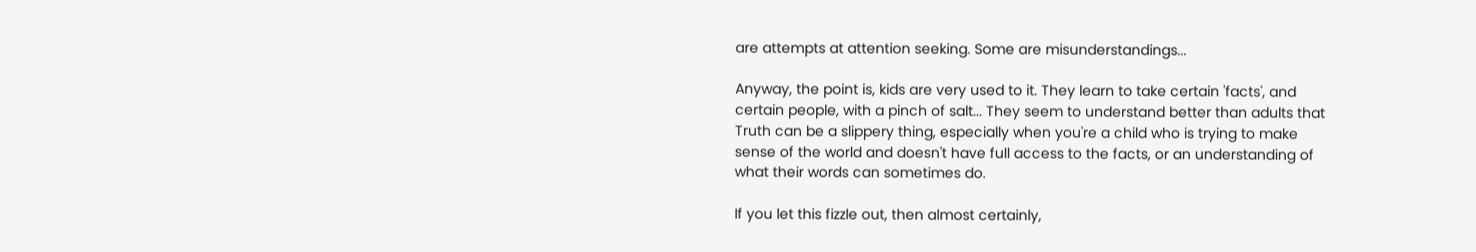are attempts at attention seeking. Some are misunderstandings...

Anyway, the point is, kids are very used to it. They learn to take certain 'facts', and certain people, with a pinch of salt... They seem to understand better than adults that Truth can be a slippery thing, especially when you're a child who is trying to make sense of the world and doesn't have full access to the facts, or an understanding of what their words can sometimes do.

If you let this fizzle out, then almost certainly,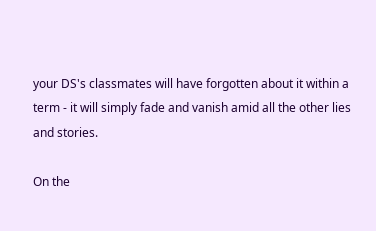your DS's classmates will have forgotten about it within a term - it will simply fade and vanish amid all the other lies and stories.

On the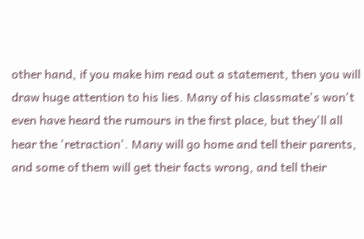other hand, if you make him read out a statement, then you will draw huge attention to his lies. Many of his classmate's won't even have heard the rumours in the first place, but they'll all hear the 'retraction'. Many will go home and tell their parents, and some of them will get their facts wrong, and tell their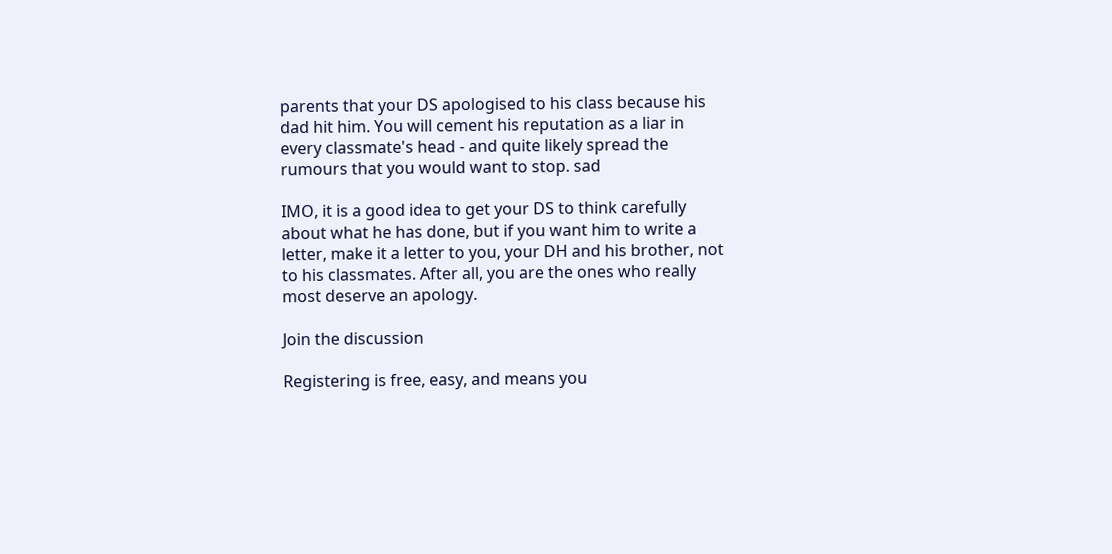parents that your DS apologised to his class because his dad hit him. You will cement his reputation as a liar in every classmate's head - and quite likely spread the rumours that you would want to stop. sad

IMO, it is a good idea to get your DS to think carefully about what he has done, but if you want him to write a letter, make it a letter to you, your DH and his brother, not to his classmates. After all, you are the ones who really most deserve an apology.

Join the discussion

Registering is free, easy, and means you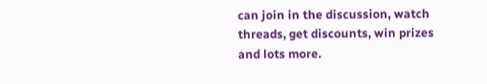can join in the discussion, watch threads, get discounts, win prizes and lots more.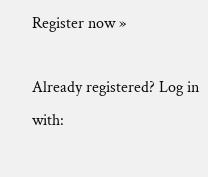Register now »

Already registered? Log in with: